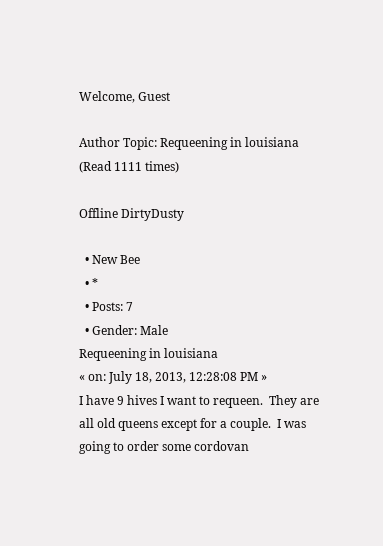Welcome, Guest

Author Topic: Requeening in louisiana  (Read 1111 times)

Offline DirtyDusty

  • New Bee
  • *
  • Posts: 7
  • Gender: Male
Requeening in louisiana
« on: July 18, 2013, 12:28:08 PM »
I have 9 hives I want to requeen.  They are all old queens except for a couple.  I was going to order some cordovan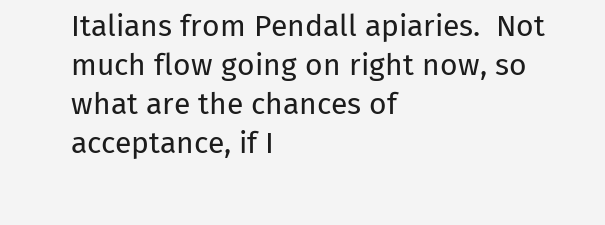Italians from Pendall apiaries.  Not much flow going on right now, so what are the chances of acceptance, if I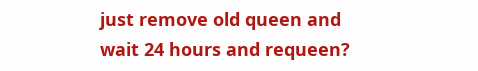just remove old queen and wait 24 hours and requeen?